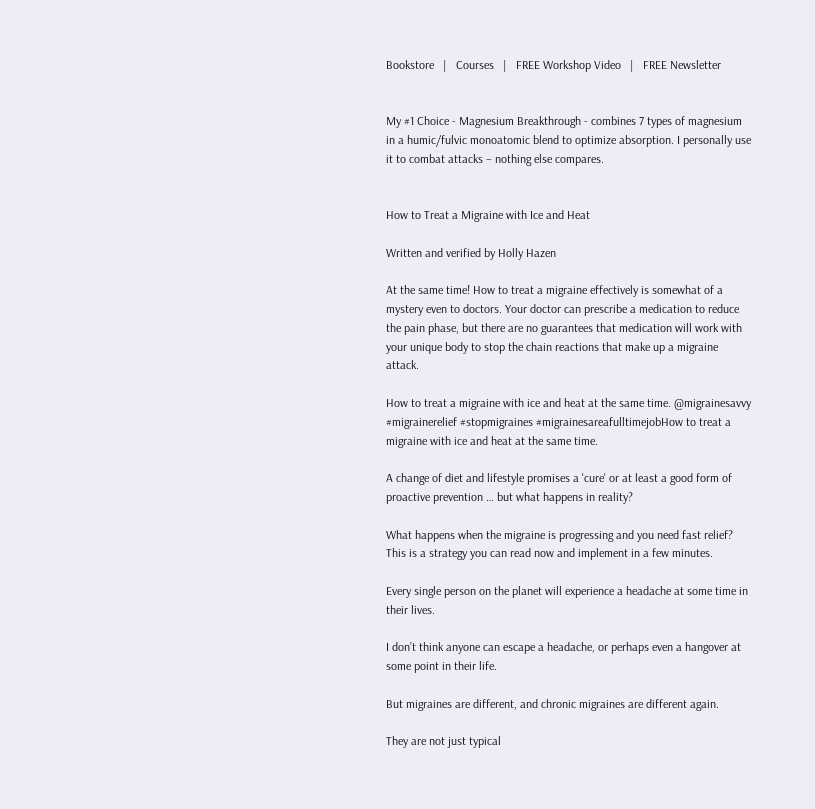Bookstore   |   Courses   |   FREE Workshop Video   |   FREE Newsletter


My #1 Choice - Magnesium Breakthrough - combines 7 types of magnesium in a humic/fulvic monoatomic blend to optimize absorption. I personally use it to combat attacks – nothing else compares.


How to Treat a Migraine with Ice and Heat

Written and verified by Holly Hazen

At the same time! How to treat a migraine effectively is somewhat of a mystery even to doctors. Your doctor can prescribe a medication to reduce the pain phase, but there are no guarantees that medication will work with your unique body to stop the chain reactions that make up a migraine attack.

How to treat a migraine with ice and heat at the same time. @migrainesavvy #migrainerelief #stopmigraines #migrainesareafulltimejobHow to treat a migraine with ice and heat at the same time.

A change of diet and lifestyle promises a 'cure' or at least a good form of proactive prevention … but what happens in reality?

What happens when the migraine is progressing and you need fast relief? This is a strategy you can read now and implement in a few minutes.

Every single person on the planet will experience a headache at some time in their lives.

I don’t think anyone can escape a headache, or perhaps even a hangover at some point in their life.

But migraines are different, and chronic migraines are different again.

They are not just typical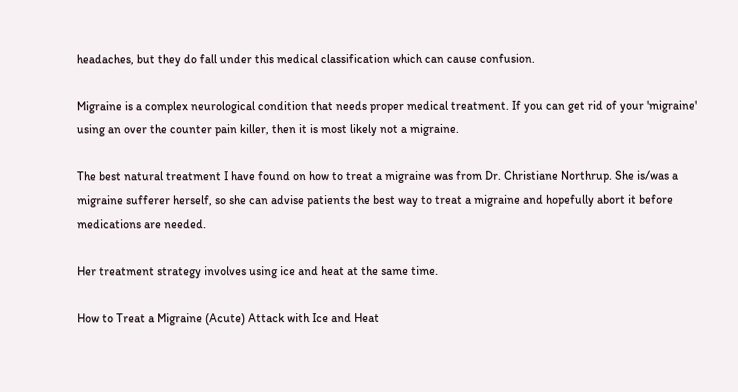headaches, but they do fall under this medical classification which can cause confusion.

Migraine is a complex neurological condition that needs proper medical treatment. If you can get rid of your 'migraine' using an over the counter pain killer, then it is most likely not a migraine.

The best natural treatment I have found on how to treat a migraine was from Dr. Christiane Northrup. She is/was a migraine sufferer herself, so she can advise patients the best way to treat a migraine and hopefully abort it before medications are needed.

Her treatment strategy involves using ice and heat at the same time.

How to Treat a Migraine (Acute) Attack with Ice and Heat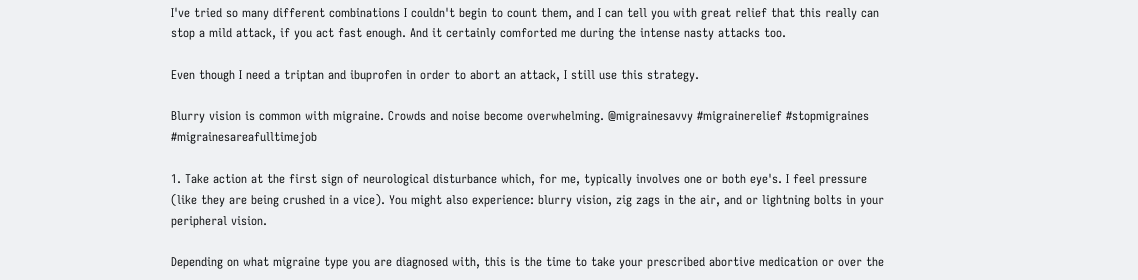I've tried so many different combinations I couldn't begin to count them, and I can tell you with great relief that this really can stop a mild attack, if you act fast enough. And it certainly comforted me during the intense nasty attacks too.

Even though I need a triptan and ibuprofen in order to abort an attack, I still use this strategy.

Blurry vision is common with migraine. Crowds and noise become overwhelming. @migrainesavvy #migrainerelief #stopmigraines #migrainesareafulltimejob

1. Take action at the first sign of neurological disturbance which, for me, typically involves one or both eye's. I feel pressure (like they are being crushed in a vice). You might also experience: blurry vision, zig zags in the air, and or lightning bolts in your peripheral vision.

Depending on what migraine type you are diagnosed with, this is the time to take your prescribed abortive medication or over the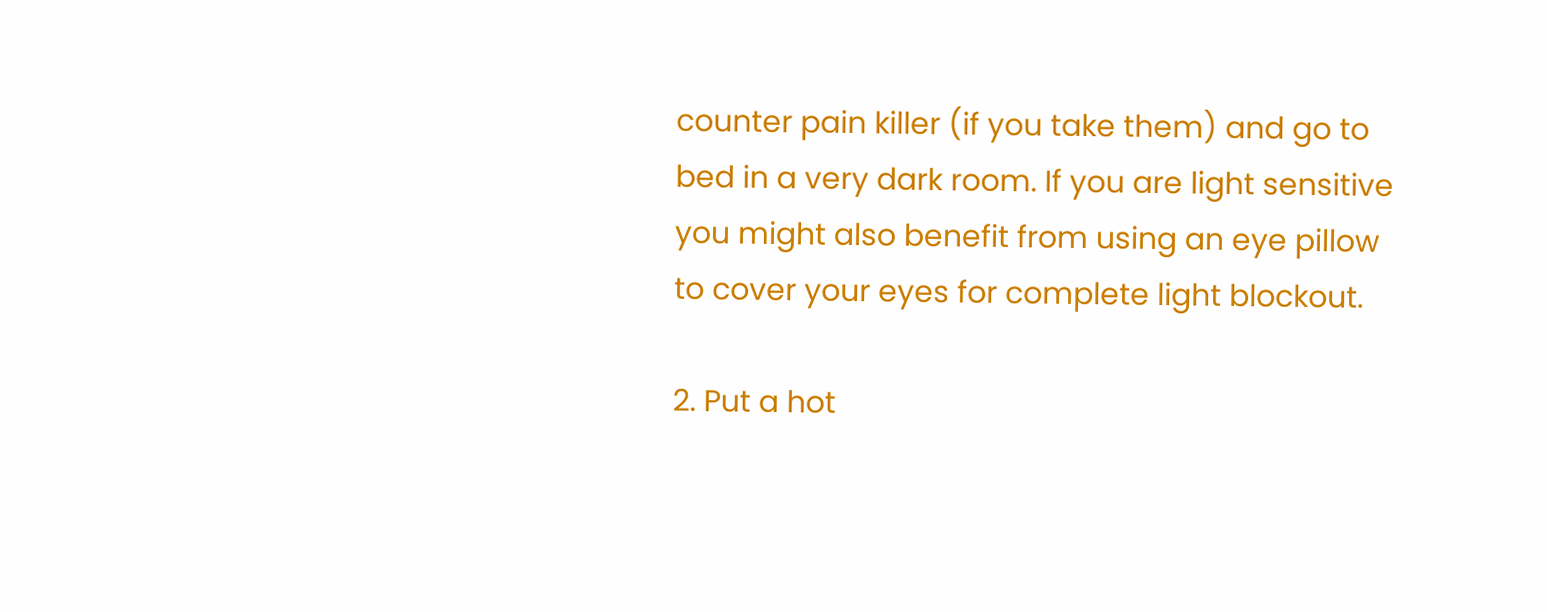counter pain killer (if you take them) and go to bed in a very dark room. If you are light sensitive you might also benefit from using an eye pillow to cover your eyes for complete light blockout.

2. Put a hot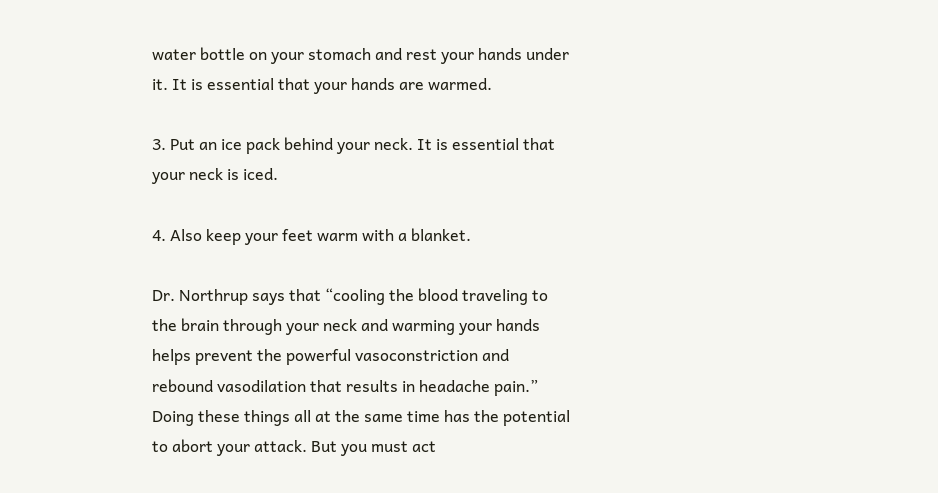water bottle on your stomach and rest your hands under it. It is essential that your hands are warmed.

3. Put an ice pack behind your neck. It is essential that your neck is iced.

4. Also keep your feet warm with a blanket.

Dr. Northrup says that “cooling the blood traveling to the brain through your neck and warming your hands helps prevent the powerful vasoconstriction and rebound vasodilation that results in headache pain.” Doing these things all at the same time has the potential to abort your attack. But you must act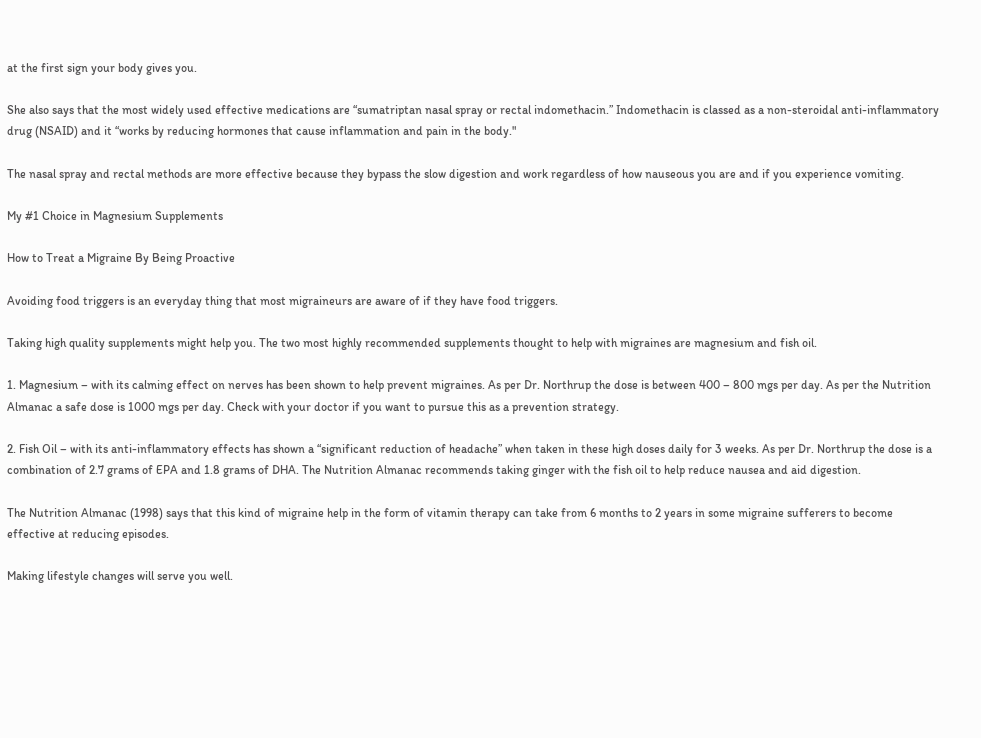at the first sign your body gives you.

She also says that the most widely used effective medications are “sumatriptan nasal spray or rectal indomethacin.” Indomethacin is classed as a non-steroidal anti-inflammatory drug (NSAID) and it “works by reducing hormones that cause inflammation and pain in the body."

The nasal spray and rectal methods are more effective because they bypass the slow digestion and work regardless of how nauseous you are and if you experience vomiting.

My #1 Choice in Magnesium Supplements

How to Treat a Migraine By Being Proactive

Avoiding food triggers is an everyday thing that most migraineurs are aware of if they have food triggers.

Taking high quality supplements might help you. The two most highly recommended supplements thought to help with migraines are magnesium and fish oil.

1. Magnesium – with its calming effect on nerves has been shown to help prevent migraines. As per Dr. Northrup the dose is between 400 – 800 mgs per day. As per the Nutrition Almanac a safe dose is 1000 mgs per day. Check with your doctor if you want to pursue this as a prevention strategy.

2. Fish Oil – with its anti-inflammatory effects has shown a “significant reduction of headache” when taken in these high doses daily for 3 weeks. As per Dr. Northrup the dose is a combination of 2.7 grams of EPA and 1.8 grams of DHA. The Nutrition Almanac recommends taking ginger with the fish oil to help reduce nausea and aid digestion.

The Nutrition Almanac (1998) says that this kind of migraine help in the form of vitamin therapy can take from 6 months to 2 years in some migraine sufferers to become effective at reducing episodes.

Making lifestyle changes will serve you well.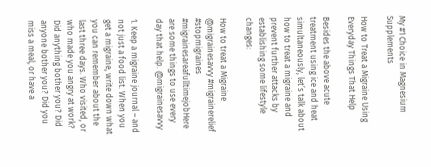My #1 Choice in Magnesium Supplements

How to Treat a Migraine Using Everyday Things That Help

Besides the above acute treatment using ice and heat simultaneously, let’s talk about how to treat a migraine and prevent further attacks by establishing some lifestyle changes:

How to treat a Migraine @migrainesavvy #migrainerelief #stopmigraines #migrainesareafulltimejobHere are some things to use every day that help. @migrainesavvy

1. Keep a migraine journal – and not just a food list. When you get a migraine, write down what you can remember about the last three days. Who visited, or who made you angry at work? Did anything bother you? Did anyone bother you? Did you miss a meal, or have a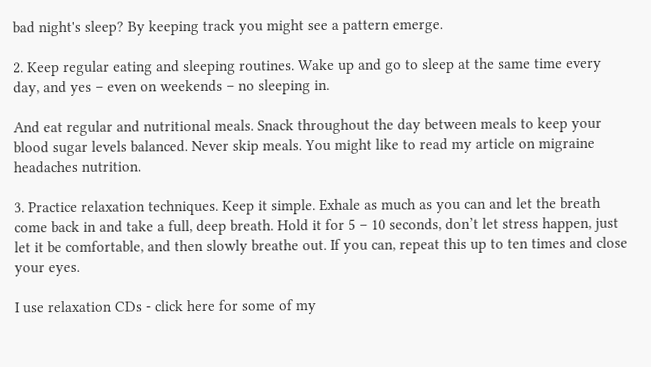bad night's sleep? By keeping track you might see a pattern emerge.

2. Keep regular eating and sleeping routines. Wake up and go to sleep at the same time every day, and yes – even on weekends – no sleeping in.

And eat regular and nutritional meals. Snack throughout the day between meals to keep your blood sugar levels balanced. Never skip meals. You might like to read my article on migraine headaches nutrition.

3. Practice relaxation techniques. Keep it simple. Exhale as much as you can and let the breath come back in and take a full, deep breath. Hold it for 5 – 10 seconds, don’t let stress happen, just let it be comfortable, and then slowly breathe out. If you can, repeat this up to ten times and close your eyes.

I use relaxation CDs - click here for some of my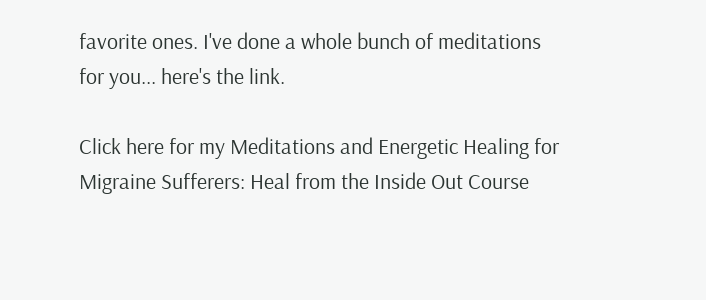favorite ones. I've done a whole bunch of meditations for you... here's the link.

Click here for my Meditations and Energetic Healing for Migraine Sufferers: Heal from the Inside Out Course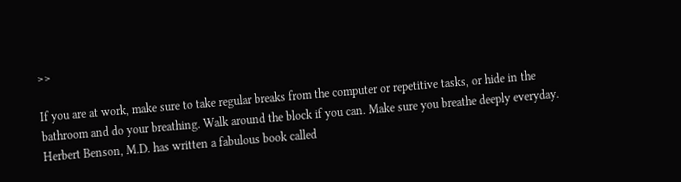>>

If you are at work, make sure to take regular breaks from the computer or repetitive tasks, or hide in the bathroom and do your breathing. Walk around the block if you can. Make sure you breathe deeply everyday. Herbert Benson, M.D. has written a fabulous book called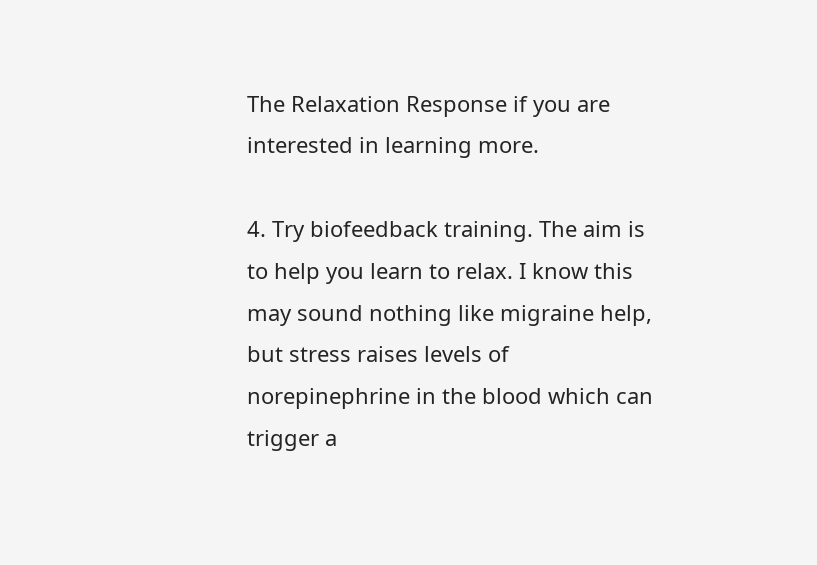The Relaxation Response if you are interested in learning more.

4. Try biofeedback training. The aim is to help you learn to relax. I know this may sound nothing like migraine help, but stress raises levels of norepinephrine in the blood which can trigger a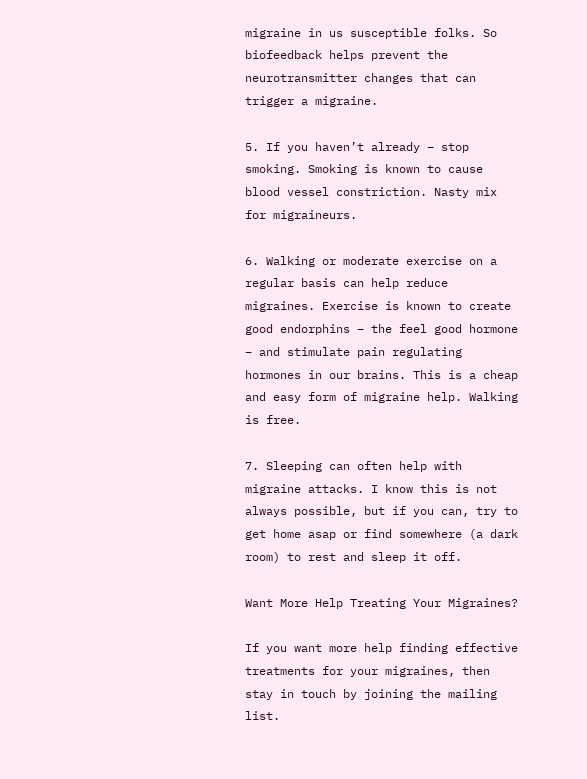migraine in us susceptible folks. So biofeedback helps prevent the neurotransmitter changes that can trigger a migraine.

5. If you haven’t already – stop smoking. Smoking is known to cause blood vessel constriction. Nasty mix for migraineurs.

6. Walking or moderate exercise on a regular basis can help reduce migraines. Exercise is known to create good endorphins – the feel good hormone – and stimulate pain regulating hormones in our brains. This is a cheap and easy form of migraine help. Walking is free.

7. Sleeping can often help with migraine attacks. I know this is not always possible, but if you can, try to get home asap or find somewhere (a dark room) to rest and sleep it off.

Want More Help Treating Your Migraines?

If you want more help finding effective treatments for your migraines, then stay in touch by joining the mailing list.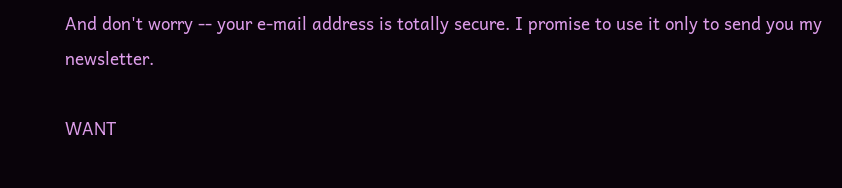And don't worry -- your e-mail address is totally secure. I promise to use it only to send you my newsletter.

WANT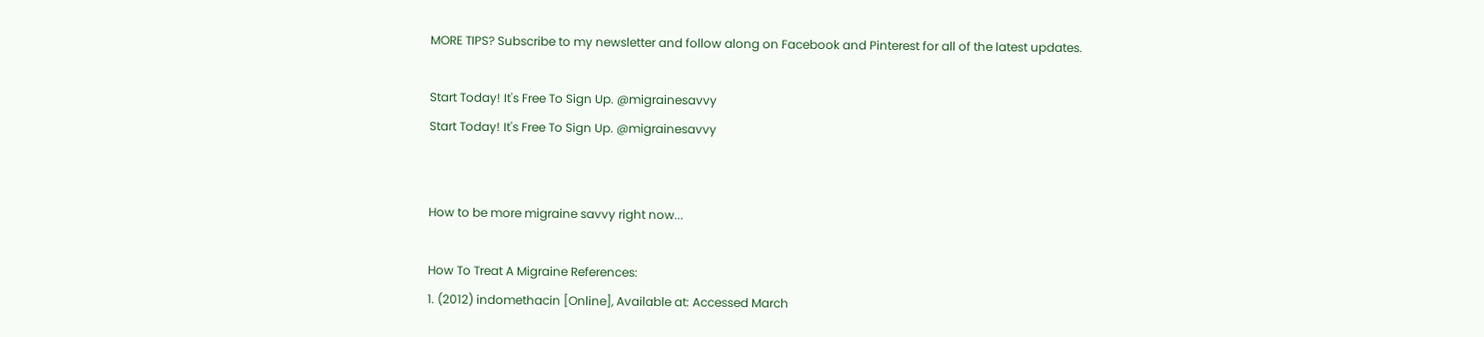MORE TIPS? Subscribe to my newsletter and follow along on Facebook and Pinterest for all of the latest updates.

Start Today! It's Free To Sign Up. @migrainesavvy
Start Today! It's Free To Sign Up. @migrainesavvy


How to be more migraine savvy right now...

How To Treat A Migraine References:
1. (2012) indomethacin [Online], Available at: Accessed March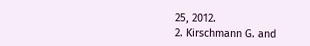25, 2012.
2. Kirschmann G. and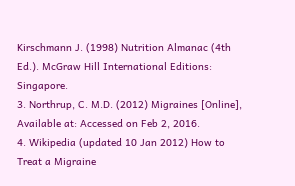Kirschmann J. (1998) Nutrition Almanac (4th Ed.). McGraw Hill International Editions: Singapore.
3. Northrup, C. M.D. (2012) Migraines [Online], Available at: Accessed on Feb 2, 2016.
4. Wikipedia (updated 10 Jan 2012) How to Treat a Migraine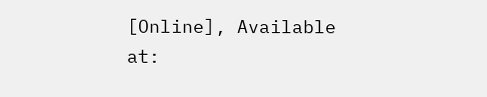[Online], Available at: